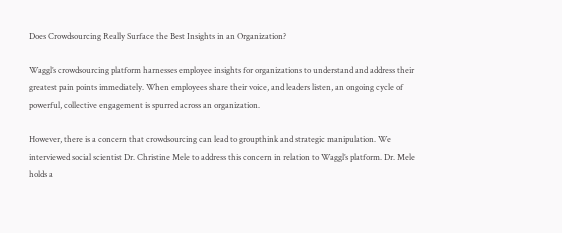Does Crowdsourcing Really Surface the Best Insights in an Organization?

Waggl’s crowdsourcing platform harnesses employee insights for organizations to understand and address their greatest pain points immediately. When employees share their voice, and leaders listen, an ongoing cycle of powerful, collective engagement is spurred across an organization.

However, there is a concern that crowdsourcing can lead to groupthink and strategic manipulation. We interviewed social scientist Dr. Christine Mele to address this concern in relation to Waggl’s platform. Dr. Mele holds a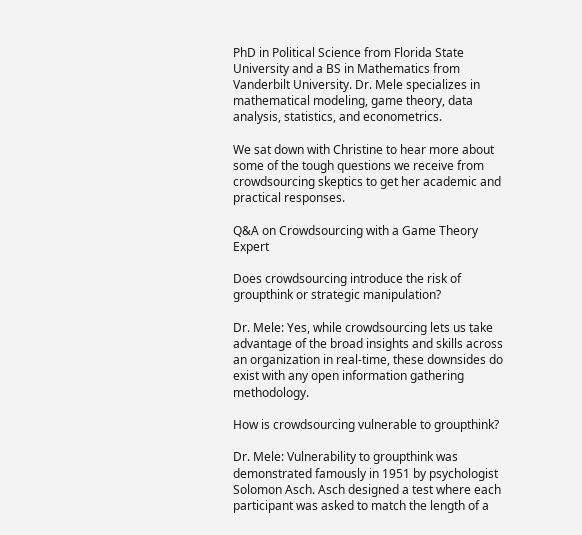PhD in Political Science from Florida State University and a BS in Mathematics from Vanderbilt University. Dr. Mele specializes in mathematical modeling, game theory, data analysis, statistics, and econometrics.

We sat down with Christine to hear more about some of the tough questions we receive from crowdsourcing skeptics to get her academic and practical responses.

Q&A on Crowdsourcing with a Game Theory Expert

Does crowdsourcing introduce the risk of groupthink or strategic manipulation?

Dr. Mele: Yes, while crowdsourcing lets us take advantage of the broad insights and skills across an organization in real-time, these downsides do exist with any open information gathering methodology.

How is crowdsourcing vulnerable to groupthink?

Dr. Mele: Vulnerability to groupthink was demonstrated famously in 1951 by psychologist Solomon Asch. Asch designed a test where each participant was asked to match the length of a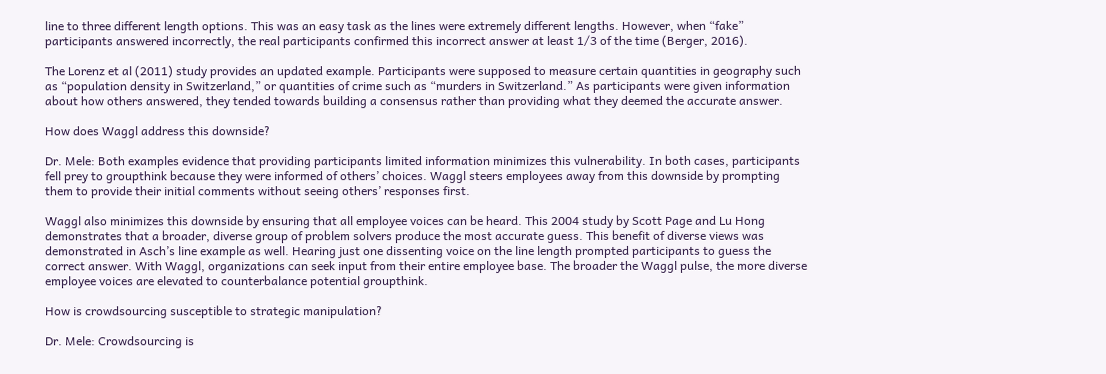line to three different length options. This was an easy task as the lines were extremely different lengths. However, when “fake” participants answered incorrectly, the real participants confirmed this incorrect answer at least 1/3 of the time (Berger, 2016).

The Lorenz et al (2011) study provides an updated example. Participants were supposed to measure certain quantities in geography such as “population density in Switzerland,” or quantities of crime such as “murders in Switzerland.” As participants were given information about how others answered, they tended towards building a consensus rather than providing what they deemed the accurate answer.

How does Waggl address this downside?

Dr. Mele: Both examples evidence that providing participants limited information minimizes this vulnerability. In both cases, participants fell prey to groupthink because they were informed of others’ choices. Waggl steers employees away from this downside by prompting them to provide their initial comments without seeing others’ responses first.

Waggl also minimizes this downside by ensuring that all employee voices can be heard. This 2004 study by Scott Page and Lu Hong demonstrates that a broader, diverse group of problem solvers produce the most accurate guess. This benefit of diverse views was demonstrated in Asch’s line example as well. Hearing just one dissenting voice on the line length prompted participants to guess the correct answer. With Waggl, organizations can seek input from their entire employee base. The broader the Waggl pulse, the more diverse employee voices are elevated to counterbalance potential groupthink.

How is crowdsourcing susceptible to strategic manipulation?

Dr. Mele: Crowdsourcing is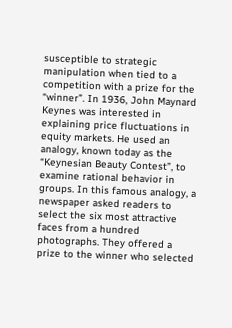susceptible to strategic manipulation when tied to a competition with a prize for the “winner”. In 1936, John Maynard Keynes was interested in explaining price fluctuations in equity markets. He used an analogy, known today as the “Keynesian Beauty Contest”, to examine rational behavior in groups. In this famous analogy, a newspaper asked readers to select the six most attractive faces from a hundred photographs. They offered a prize to the winner who selected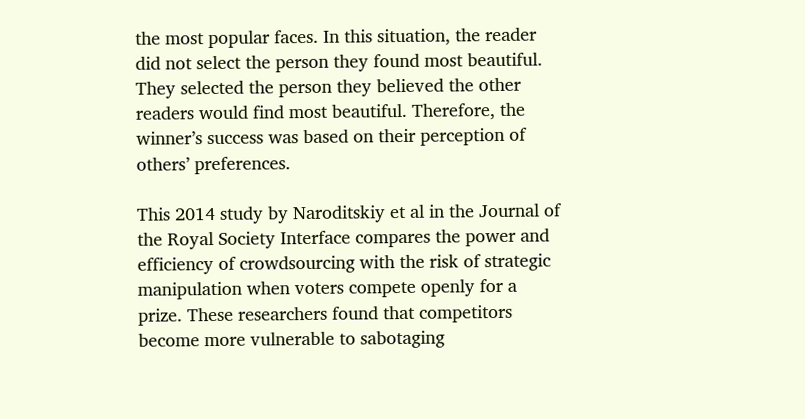the most popular faces. In this situation, the reader did not select the person they found most beautiful. They selected the person they believed the other readers would find most beautiful. Therefore, the winner’s success was based on their perception of others’ preferences.

This 2014 study by Naroditskiy et al in the Journal of the Royal Society Interface compares the power and efficiency of crowdsourcing with the risk of strategic manipulation when voters compete openly for a prize. These researchers found that competitors become more vulnerable to sabotaging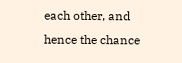each other, and hence the chance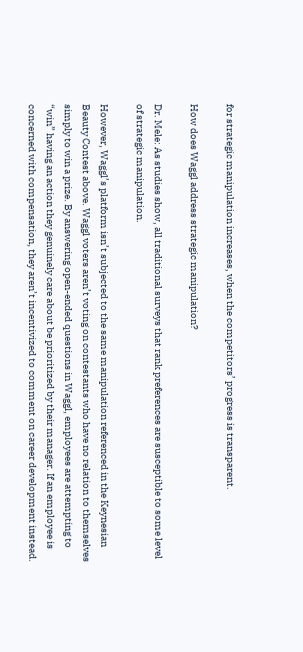for strategic manipulation increases, when the competitors’ progress is transparent.

How does Waggl address strategic manipulation?

Dr. Mele: As studies show, all traditional surveys that rank preferences are susceptible to some level of strategic manipulation.

However, Waggl’s platform isn’t subjected to the same manipulation referenced in the Keynesian Beauty Contest above. Waggl voters aren’t voting on contestants who have no relation to themselves simply to win a prize. By answering open-ended questions in Waggl, employees are attempting to “win” having an action they genuinely care about be prioritized by their manager. If an employee is concerned with compensation, they aren’t incentivized to comment on career development instead.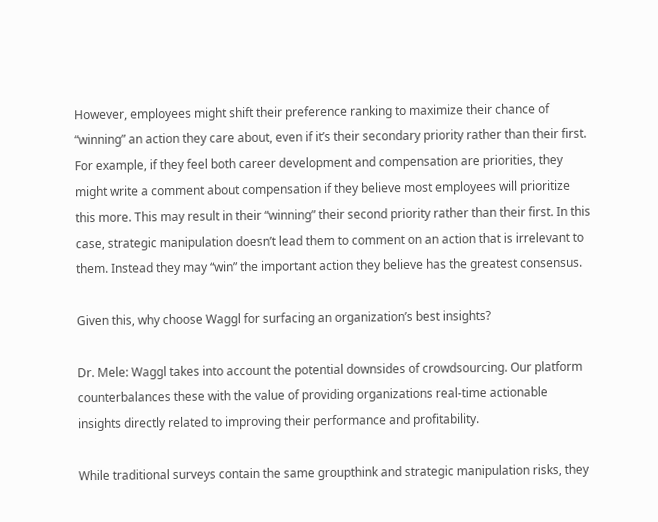However, employees might shift their preference ranking to maximize their chance of “winning” an action they care about, even if it’s their secondary priority rather than their first. For example, if they feel both career development and compensation are priorities, they might write a comment about compensation if they believe most employees will prioritize this more. This may result in their “winning” their second priority rather than their first. In this case, strategic manipulation doesn’t lead them to comment on an action that is irrelevant to them. Instead they may “win” the important action they believe has the greatest consensus.

Given this, why choose Waggl for surfacing an organization’s best insights?

Dr. Mele: Waggl takes into account the potential downsides of crowdsourcing. Our platform counterbalances these with the value of providing organizations real-time actionable insights directly related to improving their performance and profitability.

While traditional surveys contain the same groupthink and strategic manipulation risks, they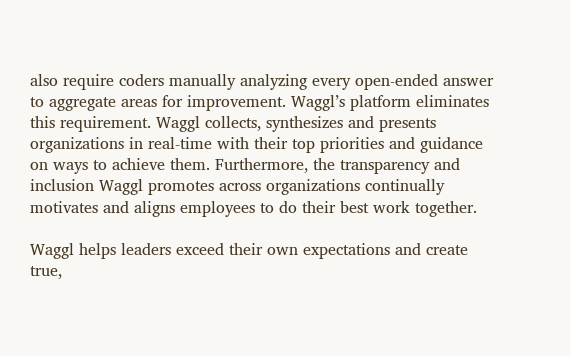also require coders manually analyzing every open-ended answer to aggregate areas for improvement. Waggl’s platform eliminates this requirement. Waggl collects, synthesizes and presents organizations in real-time with their top priorities and guidance on ways to achieve them. Furthermore, the transparency and inclusion Waggl promotes across organizations continually motivates and aligns employees to do their best work together.

Waggl helps leaders exceed their own expectations and create true,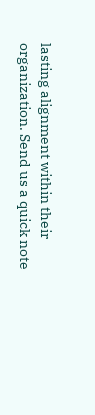lasting alignment within their organization. Send us a quick note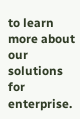to learn more about our solutions for enterprise.